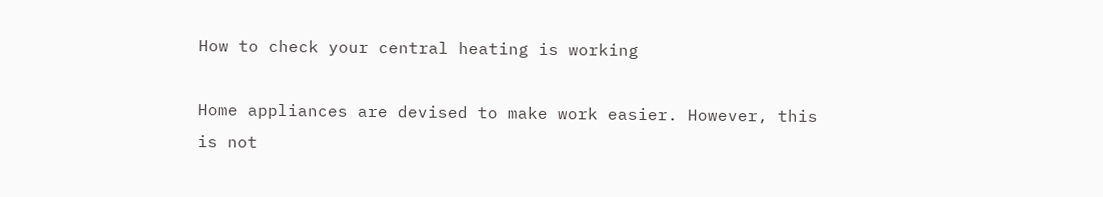How to check your central heating is working

Home appliances are devised to make work easier. However, this is not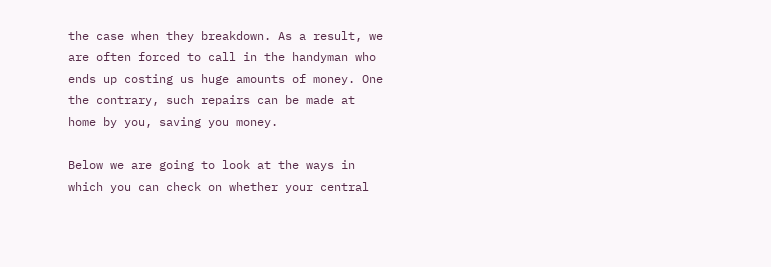the case when they breakdown. As a result, we are often forced to call in the handyman who ends up costing us huge amounts of money. One the contrary, such repairs can be made at home by you, saving you money.

Below we are going to look at the ways in which you can check on whether your central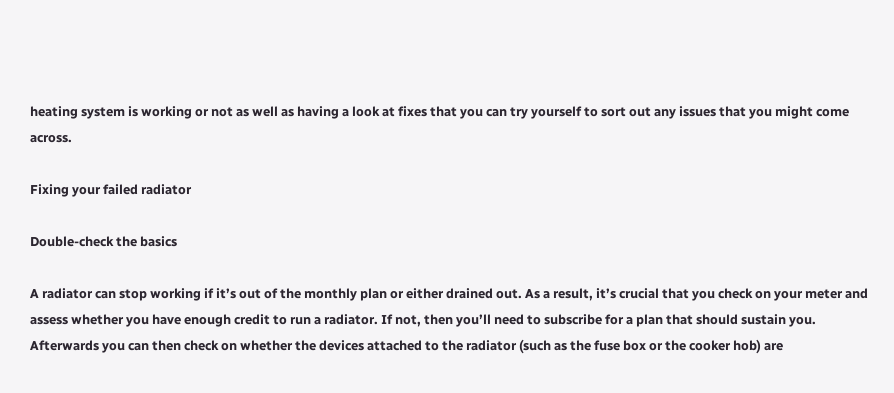heating system is working or not as well as having a look at fixes that you can try yourself to sort out any issues that you might come across.

Fixing your failed radiator

Double-check the basics

A radiator can stop working if it’s out of the monthly plan or either drained out. As a result, it’s crucial that you check on your meter and assess whether you have enough credit to run a radiator. If not, then you’ll need to subscribe for a plan that should sustain you. Afterwards you can then check on whether the devices attached to the radiator (such as the fuse box or the cooker hob) are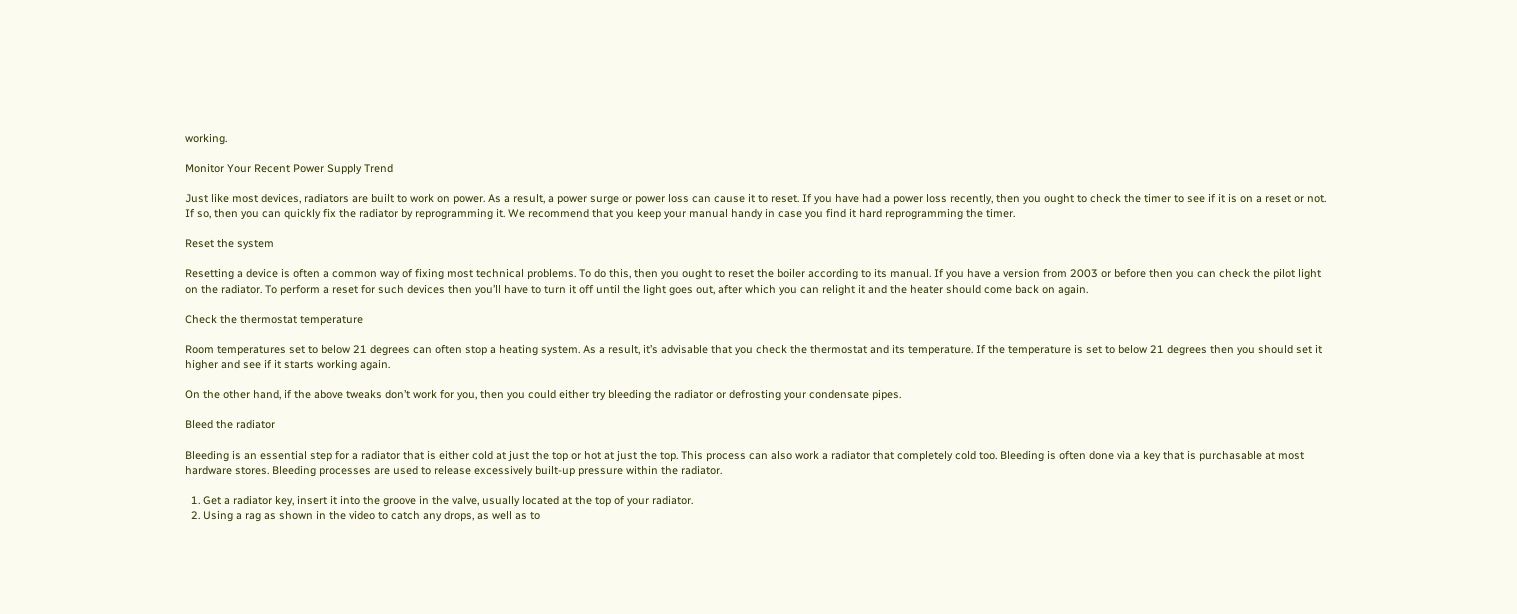working.

Monitor Your Recent Power Supply Trend

Just like most devices, radiators are built to work on power. As a result, a power surge or power loss can cause it to reset. If you have had a power loss recently, then you ought to check the timer to see if it is on a reset or not. If so, then you can quickly fix the radiator by reprogramming it. We recommend that you keep your manual handy in case you find it hard reprogramming the timer.

Reset the system

Resetting a device is often a common way of fixing most technical problems. To do this, then you ought to reset the boiler according to its manual. If you have a version from 2003 or before then you can check the pilot light on the radiator. To perform a reset for such devices then you’ll have to turn it off until the light goes out, after which you can relight it and the heater should come back on again.

Check the thermostat temperature

Room temperatures set to below 21 degrees can often stop a heating system. As a result, it’s advisable that you check the thermostat and its temperature. If the temperature is set to below 21 degrees then you should set it higher and see if it starts working again.

On the other hand, if the above tweaks don’t work for you, then you could either try bleeding the radiator or defrosting your condensate pipes.

Bleed the radiator

Bleeding is an essential step for a radiator that is either cold at just the top or hot at just the top. This process can also work a radiator that completely cold too. Bleeding is often done via a key that is purchasable at most hardware stores. Bleeding processes are used to release excessively built-up pressure within the radiator.

  1. Get a radiator key, insert it into the groove in the valve, usually located at the top of your radiator.
  2. Using a rag as shown in the video to catch any drops, as well as to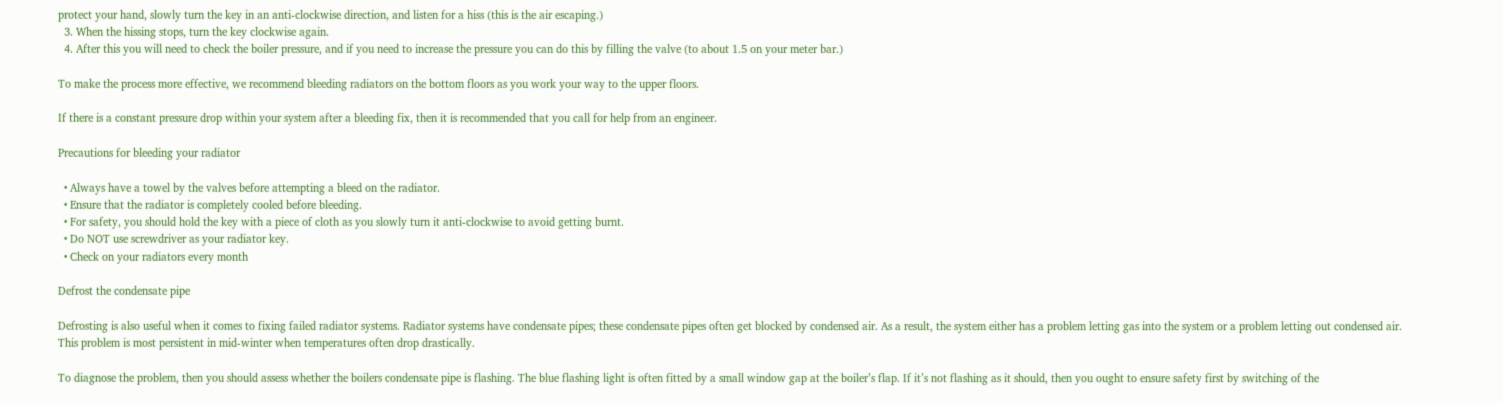protect your hand, slowly turn the key in an anti-clockwise direction, and listen for a hiss (this is the air escaping.)
  3. When the hissing stops, turn the key clockwise again.
  4. After this you will need to check the boiler pressure, and if you need to increase the pressure you can do this by filling the valve (to about 1.5 on your meter bar.)

To make the process more effective, we recommend bleeding radiators on the bottom floors as you work your way to the upper floors.

If there is a constant pressure drop within your system after a bleeding fix, then it is recommended that you call for help from an engineer.

Precautions for bleeding your radiator

  • Always have a towel by the valves before attempting a bleed on the radiator.
  • Ensure that the radiator is completely cooled before bleeding.
  • For safety, you should hold the key with a piece of cloth as you slowly turn it anti-clockwise to avoid getting burnt.
  • Do NOT use screwdriver as your radiator key.
  • Check on your radiators every month

Defrost the condensate pipe

Defrosting is also useful when it comes to fixing failed radiator systems. Radiator systems have condensate pipes; these condensate pipes often get blocked by condensed air. As a result, the system either has a problem letting gas into the system or a problem letting out condensed air. This problem is most persistent in mid-winter when temperatures often drop drastically.

To diagnose the problem, then you should assess whether the boilers condensate pipe is flashing. The blue flashing light is often fitted by a small window gap at the boiler’s flap. If it’s not flashing as it should, then you ought to ensure safety first by switching of the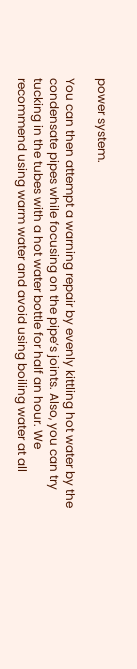power system.

You can then attempt a warning repair by evenly kittling hot water by the condensate pipes while focusing on the pipe’s joints. Also, you can try tucking in the tubes with a hot water bottle for half an hour. We recommend using warm water and avoid using boiling water at all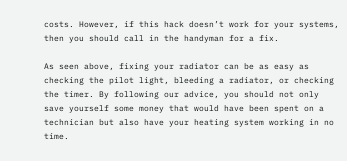costs. However, if this hack doesn’t work for your systems, then you should call in the handyman for a fix.

As seen above, fixing your radiator can be as easy as checking the pilot light, bleeding a radiator, or checking the timer. By following our advice, you should not only save yourself some money that would have been spent on a technician but also have your heating system working in no time.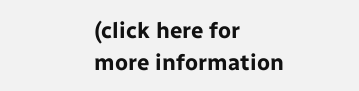(click here for more information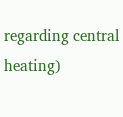regarding central heating)